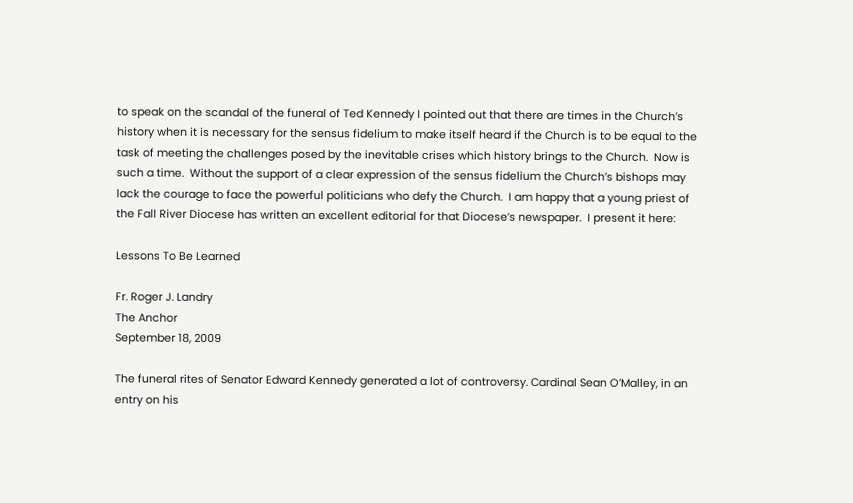to speak on the scandal of the funeral of Ted Kennedy I pointed out that there are times in the Church’s history when it is necessary for the sensus fidelium to make itself heard if the Church is to be equal to the task of meeting the challenges posed by the inevitable crises which history brings to the Church.  Now is such a time.  Without the support of a clear expression of the sensus fidelium the Church’s bishops may lack the courage to face the powerful politicians who defy the Church.  I am happy that a young priest of the Fall River Diocese has written an excellent editorial for that Diocese’s newspaper.  I present it here:

Lessons To Be Learned

Fr. Roger J. Landry
The Anchor
September 18, 2009

The funeral rites of Senator Edward Kennedy generated a lot of controversy. Cardinal Sean O’Malley, in an entry on his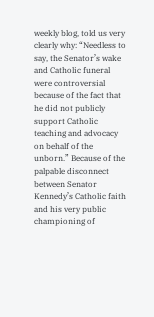weekly blog, told us very clearly why: “Needless to say, the Senator’s wake and Catholic funeral were controversial because of the fact that he did not publicly support Catholic teaching and advocacy on behalf of the unborn.” Because of the palpable disconnect between Senator Kennedy’s Catholic faith and his very public championing of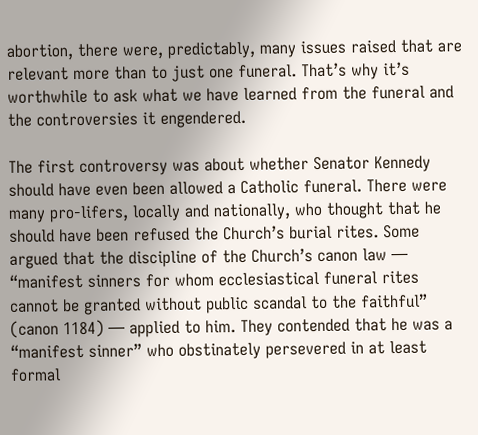abortion, there were, predictably, many issues raised that are relevant more than to just one funeral. That’s why it’s worthwhile to ask what we have learned from the funeral and the controversies it engendered.

The first controversy was about whether Senator Kennedy should have even been allowed a Catholic funeral. There were many pro-lifers, locally and nationally, who thought that he should have been refused the Church’s burial rites. Some argued that the discipline of the Church’s canon law — “manifest sinners for whom ecclesiastical funeral rites cannot be granted without public scandal to the faithful” (canon 1184) — applied to him. They contended that he was a “manifest sinner” who obstinately persevered in at least formal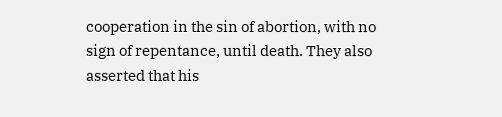cooperation in the sin of abortion, with no sign of repentance, until death. They also asserted that his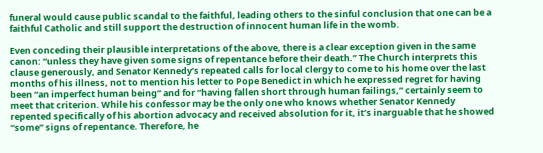funeral would cause public scandal to the faithful, leading others to the sinful conclusion that one can be a faithful Catholic and still support the destruction of innocent human life in the womb.

Even conceding their plausible interpretations of the above, there is a clear exception given in the same canon: “unless they have given some signs of repentance before their death.” The Church interprets this clause generously, and Senator Kennedy’s repeated calls for local clergy to come to his home over the last months of his illness, not to mention his letter to Pope Benedict in which he expressed regret for having been “an imperfect human being” and for “having fallen short through human failings,” certainly seem to meet that criterion. While his confessor may be the only one who knows whether Senator Kennedy repented specifically of his abortion advocacy and received absolution for it, it’s inarguable that he showed “some” signs of repentance. Therefore, he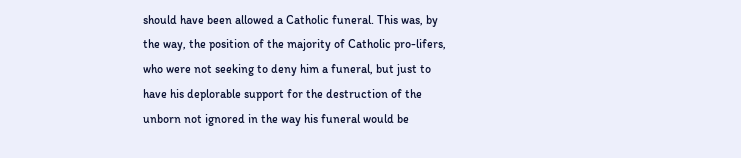should have been allowed a Catholic funeral. This was, by the way, the position of the majority of Catholic pro-lifers, who were not seeking to deny him a funeral, but just to have his deplorable support for the destruction of the unborn not ignored in the way his funeral would be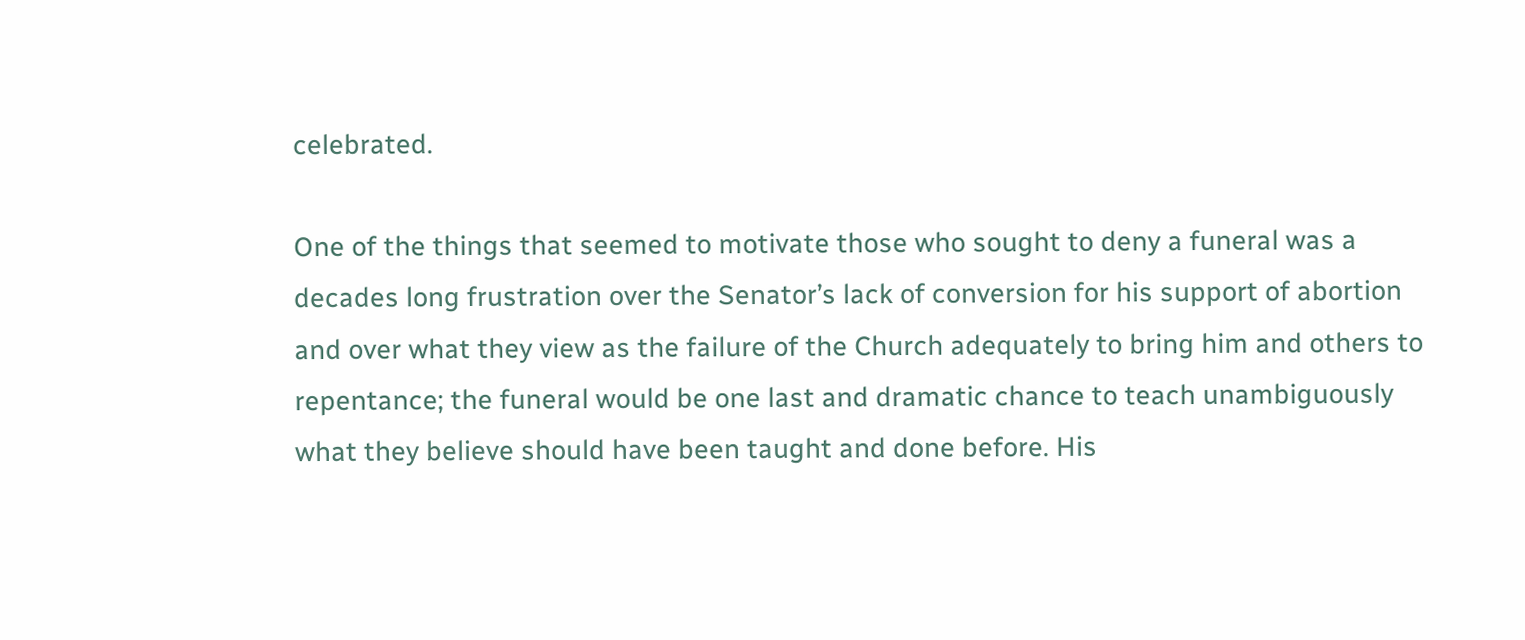celebrated.

One of the things that seemed to motivate those who sought to deny a funeral was a decades long frustration over the Senator’s lack of conversion for his support of abortion and over what they view as the failure of the Church adequately to bring him and others to repentance; the funeral would be one last and dramatic chance to teach unambiguously what they believe should have been taught and done before. His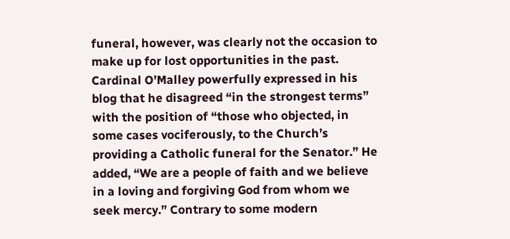funeral, however, was clearly not the occasion to make up for lost opportunities in the past. Cardinal O’Malley powerfully expressed in his blog that he disagreed “in the strongest terms” with the position of “those who objected, in some cases vociferously, to the Church’s providing a Catholic funeral for the Senator.” He added, “We are a people of faith and we believe in a loving and forgiving God from whom we seek mercy.” Contrary to some modern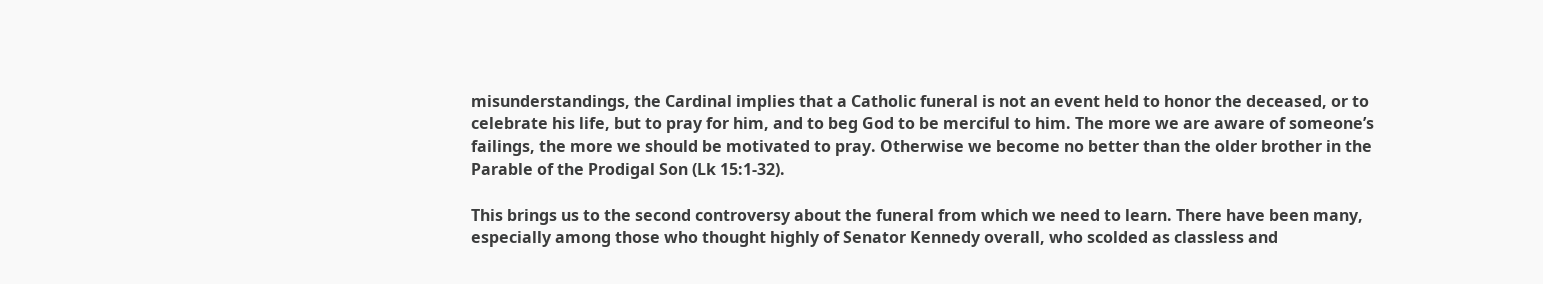misunderstandings, the Cardinal implies that a Catholic funeral is not an event held to honor the deceased, or to celebrate his life, but to pray for him, and to beg God to be merciful to him. The more we are aware of someone’s failings, the more we should be motivated to pray. Otherwise we become no better than the older brother in the Parable of the Prodigal Son (Lk 15:1-32).

This brings us to the second controversy about the funeral from which we need to learn. There have been many, especially among those who thought highly of Senator Kennedy overall, who scolded as classless and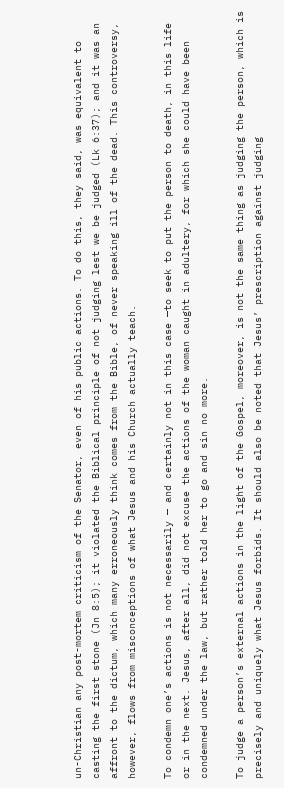un-Christian any post-mortem criticism of the Senator, even of his public actions. To do this, they said, was equivalent to casting the first stone (Jn 8:5); it violated the Biblical principle of not judging lest we be judged (Lk 6:37); and it was an affront to the dictum, which many erroneously think comes from the Bible, of never speaking ill of the dead. This controversy, however, flows from misconceptions of what Jesus and his Church actually teach.

To condemn one’s actions is not necessarily — and certainly not in this case —to seek to put the person to death, in this life or in the next. Jesus, after all, did not excuse the actions of the woman caught in adultery, for which she could have been condemned under the law, but rather told her to go and sin no more.

To judge a person’s external actions in the light of the Gospel, moreover, is not the same thing as judging the person, which is precisely and uniquely what Jesus forbids. It should also be noted that Jesus’ prescription against judging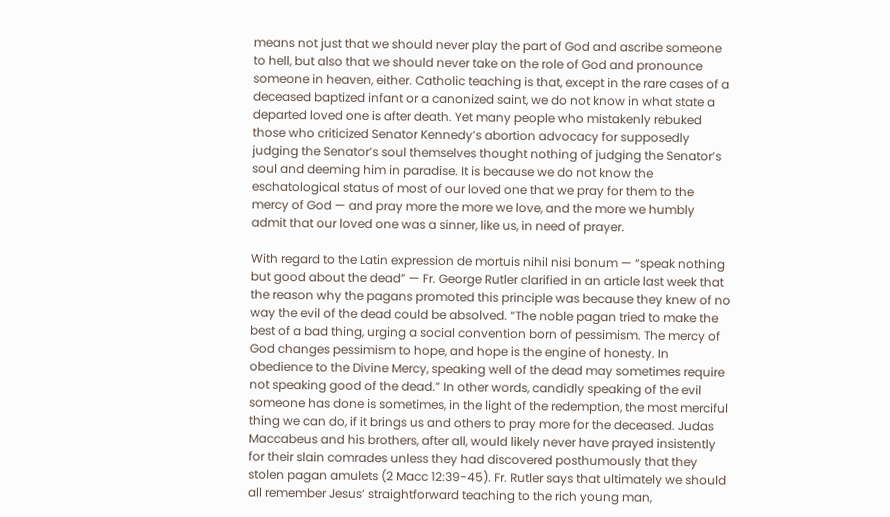means not just that we should never play the part of God and ascribe someone to hell, but also that we should never take on the role of God and pronounce someone in heaven, either. Catholic teaching is that, except in the rare cases of a deceased baptized infant or a canonized saint, we do not know in what state a departed loved one is after death. Yet many people who mistakenly rebuked those who criticized Senator Kennedy’s abortion advocacy for supposedly judging the Senator’s soul themselves thought nothing of judging the Senator’s soul and deeming him in paradise. It is because we do not know the eschatological status of most of our loved one that we pray for them to the mercy of God — and pray more the more we love, and the more we humbly admit that our loved one was a sinner, like us, in need of prayer.

With regard to the Latin expression de mortuis nihil nisi bonum — “speak nothing but good about the dead” — Fr. George Rutler clarified in an article last week that the reason why the pagans promoted this principle was because they knew of no way the evil of the dead could be absolved. “The noble pagan tried to make the best of a bad thing, urging a social convention born of pessimism. The mercy of God changes pessimism to hope, and hope is the engine of honesty. In obedience to the Divine Mercy, speaking well of the dead may sometimes require not speaking good of the dead.” In other words, candidly speaking of the evil someone has done is sometimes, in the light of the redemption, the most merciful thing we can do, if it brings us and others to pray more for the deceased. Judas Maccabeus and his brothers, after all, would likely never have prayed insistently for their slain comrades unless they had discovered posthumously that they stolen pagan amulets (2 Macc 12:39-45). Fr. Rutler says that ultimately we should all remember Jesus’ straightforward teaching to the rich young man,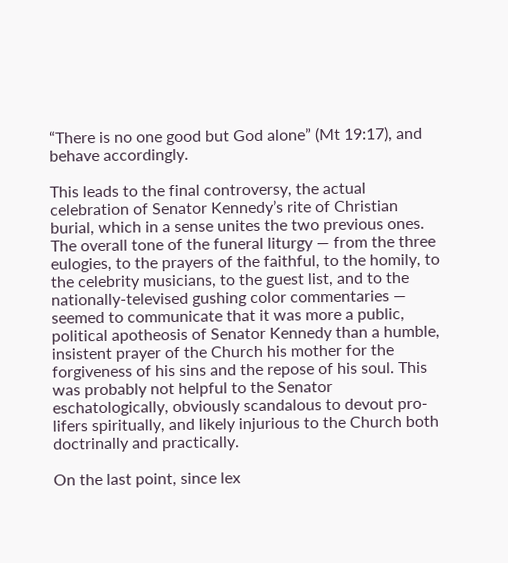“There is no one good but God alone” (Mt 19:17), and behave accordingly.

This leads to the final controversy, the actual celebration of Senator Kennedy’s rite of Christian burial, which in a sense unites the two previous ones. The overall tone of the funeral liturgy — from the three eulogies, to the prayers of the faithful, to the homily, to the celebrity musicians, to the guest list, and to the nationally-televised gushing color commentaries — seemed to communicate that it was more a public, political apotheosis of Senator Kennedy than a humble, insistent prayer of the Church his mother for the forgiveness of his sins and the repose of his soul. This was probably not helpful to the Senator eschatologically, obviously scandalous to devout pro-lifers spiritually, and likely injurious to the Church both doctrinally and practically.

On the last point, since lex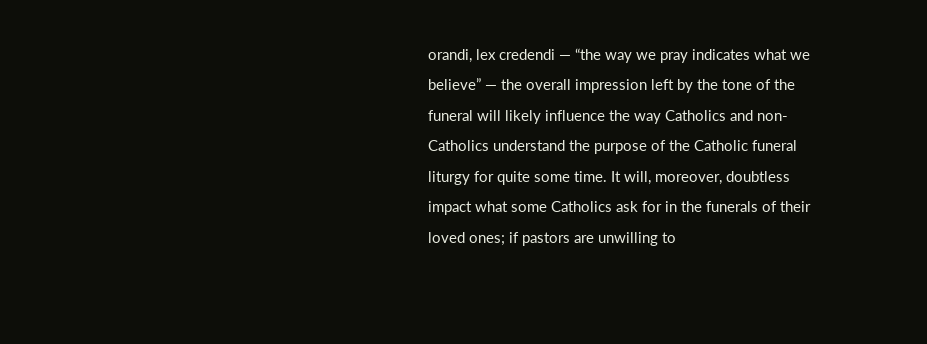orandi, lex credendi — “the way we pray indicates what we believe” — the overall impression left by the tone of the funeral will likely influence the way Catholics and non-Catholics understand the purpose of the Catholic funeral liturgy for quite some time. It will, moreover, doubtless impact what some Catholics ask for in the funerals of their loved ones; if pastors are unwilling to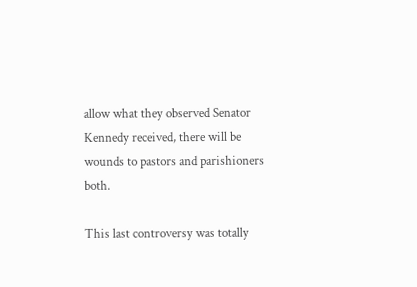allow what they observed Senator Kennedy received, there will be wounds to pastors and parishioners both.

This last controversy was totally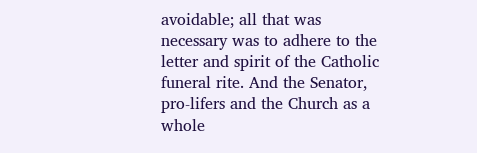avoidable; all that was necessary was to adhere to the letter and spirit of the Catholic funeral rite. And the Senator, pro-lifers and the Church as a whole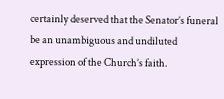certainly deserved that the Senator’s funeral be an unambiguous and undiluted expression of the Church’s faith.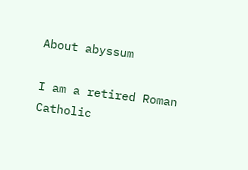About abyssum

I am a retired Roman Catholic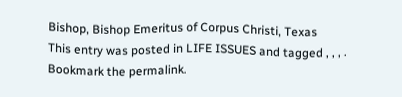Bishop, Bishop Emeritus of Corpus Christi, Texas
This entry was posted in LIFE ISSUES and tagged , , , . Bookmark the permalink.